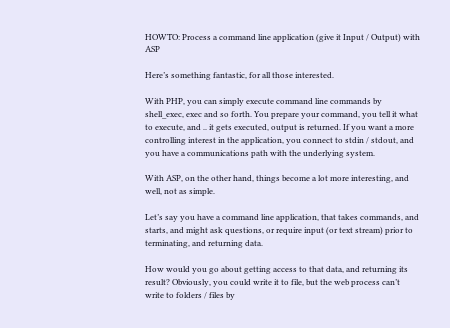HOWTO: Process a command line application (give it Input / Output) with ASP

Here’s something fantastic, for all those interested.

With PHP, you can simply execute command line commands by shell_exec, exec and so forth. You prepare your command, you tell it what to execute, and .. it gets executed, output is returned. If you want a more controlling interest in the application, you connect to stdin / stdout, and you have a communications path with the underlying system.

With ASP, on the other hand, things become a lot more interesting, and well, not as simple.

Let’s say you have a command line application, that takes commands, and starts, and might ask questions, or require input (or text stream) prior to terminating, and returning data.

How would you go about getting access to that data, and returning its result? Obviously, you could write it to file, but the web process can’t write to folders / files by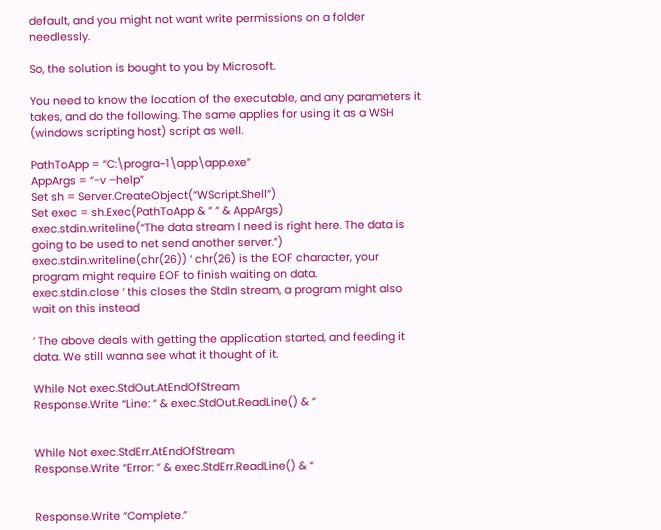default, and you might not want write permissions on a folder needlessly.

So, the solution is bought to you by Microsoft.

You need to know the location of the executable, and any parameters it takes, and do the following. The same applies for using it as a WSH (windows scripting host) script as well.

PathToApp = “C:\progra~1\app\app.exe”
AppArgs = “-v –help”
Set sh = Server.CreateObject(“WScript.Shell”)
Set exec = sh.Exec(PathToApp & ” ” & AppArgs)
exec.stdin.writeline(“The data stream I need is right here. The data is going to be used to net send another server.”)
exec.stdin.writeline(chr(26)) ‘ chr(26) is the EOF character, your program might require EOF to finish waiting on data.
exec.stdin.close ‘ this closes the StdIn stream, a program might also wait on this instead

‘ The above deals with getting the application started, and feeding it data. We still wanna see what it thought of it.

While Not exec.StdOut.AtEndOfStream
Response.Write “Line: ” & exec.StdOut.ReadLine() & “


While Not exec.StdErr.AtEndOfStream
Response.Write “Error: ” & exec.StdErr.ReadLine() & “


Response.Write “Complete.”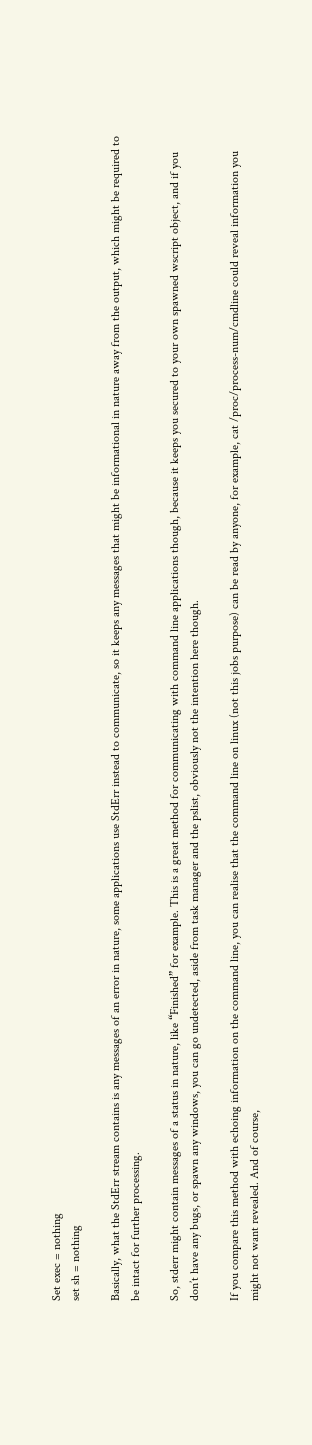Set exec = nothing
set sh = nothing

Basically, what the StdErr stream contains is any messages of an error in nature, some applications use StdErr instead to communicate, so it keeps any messages that might be informational in nature away from the output, which might be required to be intact for further processing.

So, stderr might contain messages of a status in nature, like “Finished” for example. This is a great method for communicating with command line applications though, because it keeps you secured to your own spawned wscript object, and if you don’t have any bugs, or spawn any windows, you can go undetected, aside from task manager and the pslist, obviously not the intention here though.

If you compare this method with echoing information on the command line, you can realise that the command line on linux (not this jobs purpose) can be read by anyone, for example, cat /proc/process-num/cmdline could reveal information you might not want revealed. And of course,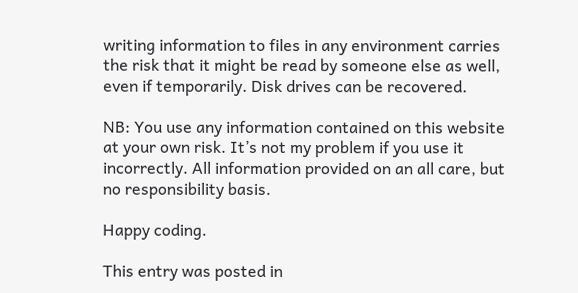writing information to files in any environment carries the risk that it might be read by someone else as well, even if temporarily. Disk drives can be recovered.

NB: You use any information contained on this website at your own risk. It’s not my problem if you use it incorrectly. All information provided on an all care, but no responsibility basis.

Happy coding.

This entry was posted in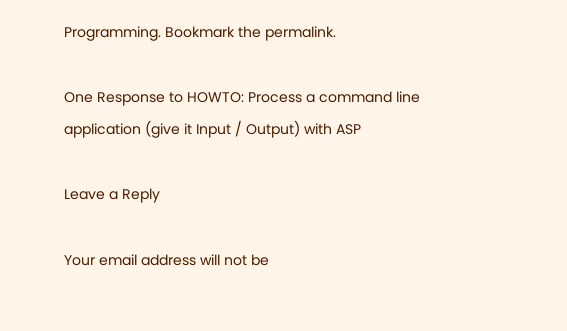Programming. Bookmark the permalink.

One Response to HOWTO: Process a command line application (give it Input / Output) with ASP

Leave a Reply

Your email address will not be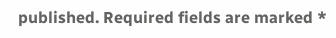published. Required fields are marked *